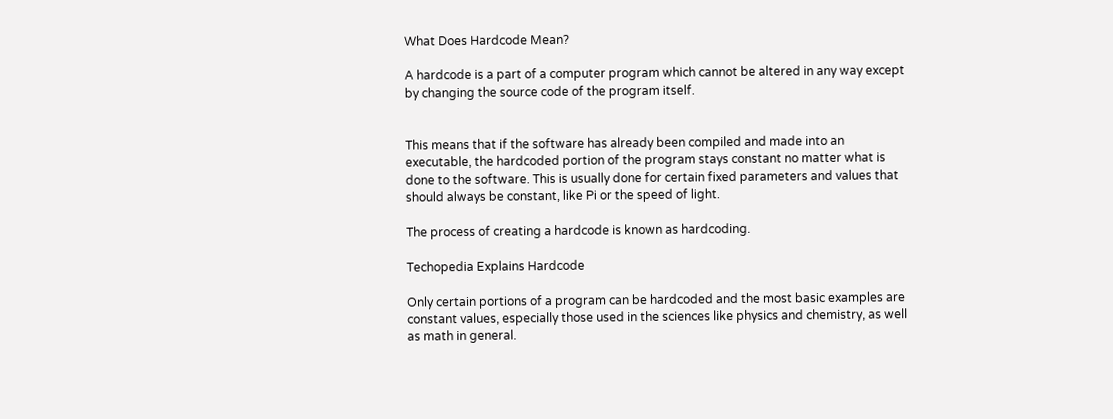What Does Hardcode Mean?

A hardcode is a part of a computer program which cannot be altered in any way except by changing the source code of the program itself.


This means that if the software has already been compiled and made into an executable, the hardcoded portion of the program stays constant no matter what is done to the software. This is usually done for certain fixed parameters and values that should always be constant, like Pi or the speed of light.

The process of creating a hardcode is known as hardcoding.

Techopedia Explains Hardcode

Only certain portions of a program can be hardcoded and the most basic examples are constant values, especially those used in the sciences like physics and chemistry, as well as math in general.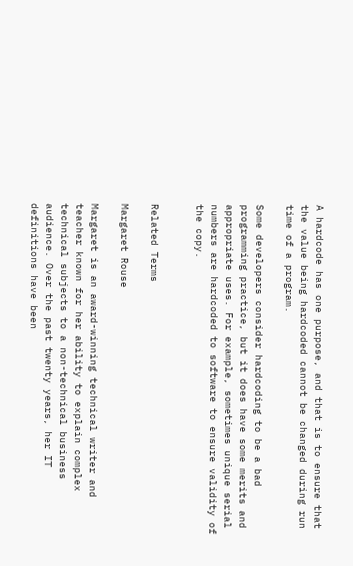A hardcode has one purpose, and that is to ensure that the value being hardcoded cannot be changed during run time of a program.

Some developers consider hardcoding to be a bad programming practice, but it does have some merits and appropriate uses. For example, sometimes unique serial numbers are hardcoded to software to ensure validity of the copy.


Related Terms

Margaret Rouse

Margaret is an award-winning technical writer and teacher known for her ability to explain complex technical subjects to a non-technical business audience. Over the past twenty years, her IT definitions have been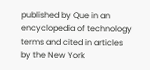published by Que in an encyclopedia of technology terms and cited in articles by the New York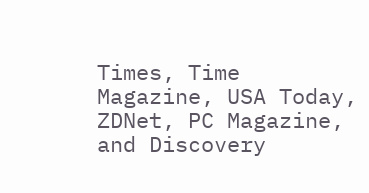Times, Time Magazine, USA Today, ZDNet, PC Magazine, and Discovery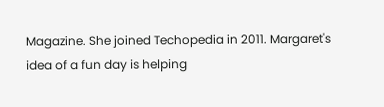Magazine. She joined Techopedia in 2011. Margaret's idea of a fun day is helping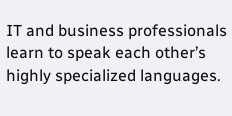IT and business professionals learn to speak each other’s highly specialized languages.